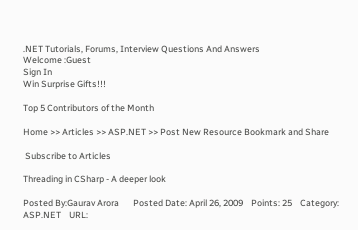.NET Tutorials, Forums, Interview Questions And Answers
Welcome :Guest
Sign In
Win Surprise Gifts!!!

Top 5 Contributors of the Month

Home >> Articles >> ASP.NET >> Post New Resource Bookmark and Share

 Subscribe to Articles

Threading in CSharp - A deeper look

Posted By:Gaurav Arora       Posted Date: April 26, 2009    Points: 25    Category: ASP.NET    URL: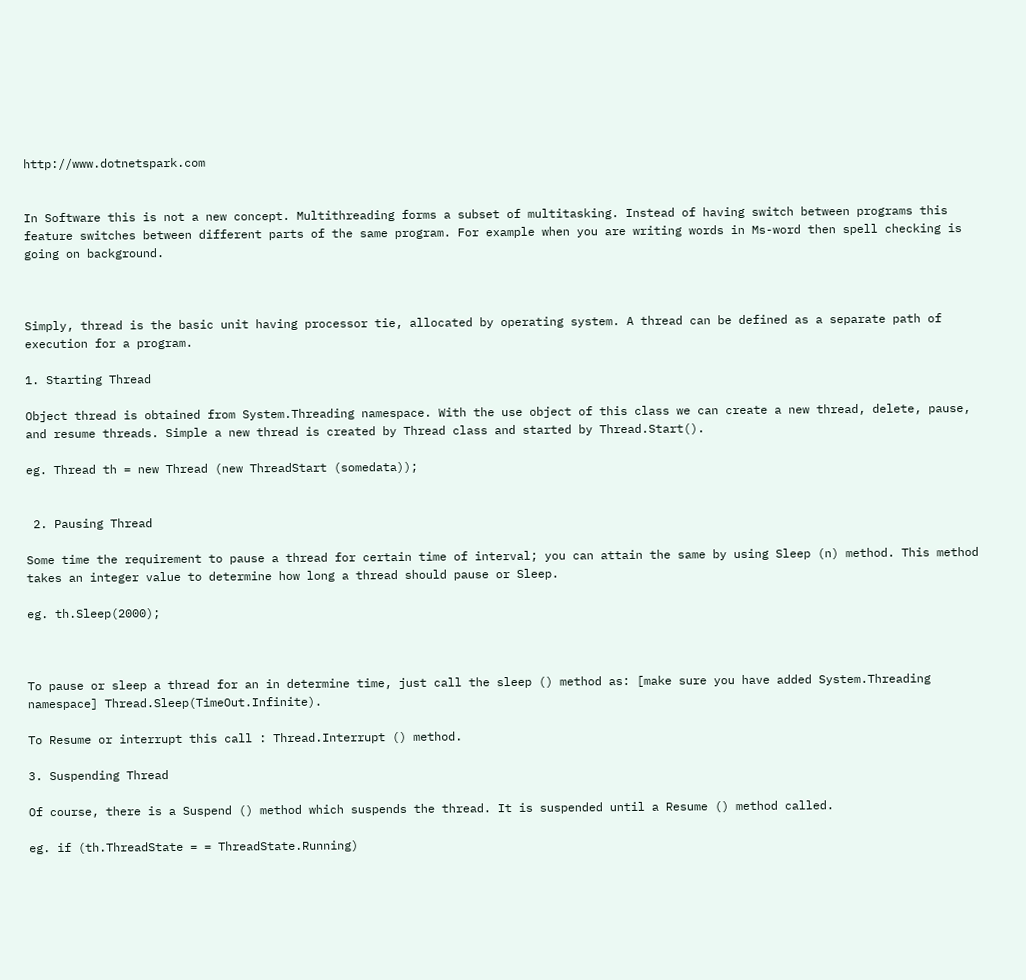http://www.dotnetspark.com


In Software this is not a new concept. Multithreading forms a subset of multitasking. Instead of having switch between programs this feature switches between different parts of the same program. For example when you are writing words in Ms-word then spell checking is going on background.



Simply, thread is the basic unit having processor tie, allocated by operating system. A thread can be defined as a separate path of execution for a program.

1. Starting Thread

Object thread is obtained from System.Threading namespace. With the use object of this class we can create a new thread, delete, pause, and resume threads. Simple a new thread is created by Thread class and started by Thread.Start().

eg. Thread th = new Thread (new ThreadStart (somedata));


 2. Pausing Thread

Some time the requirement to pause a thread for certain time of interval; you can attain the same by using Sleep (n) method. This method takes an integer value to determine how long a thread should pause or Sleep.

eg. th.Sleep(2000);



To pause or sleep a thread for an in determine time, just call the sleep () method as: [make sure you have added System.Threading namespace] Thread.Sleep(TimeOut.Infinite).

To Resume or interrupt this call : Thread.Interrupt () method.

3. Suspending Thread

Of course, there is a Suspend () method which suspends the thread. It is suspended until a Resume () method called.

eg. if (th.ThreadState = = ThreadState.Running)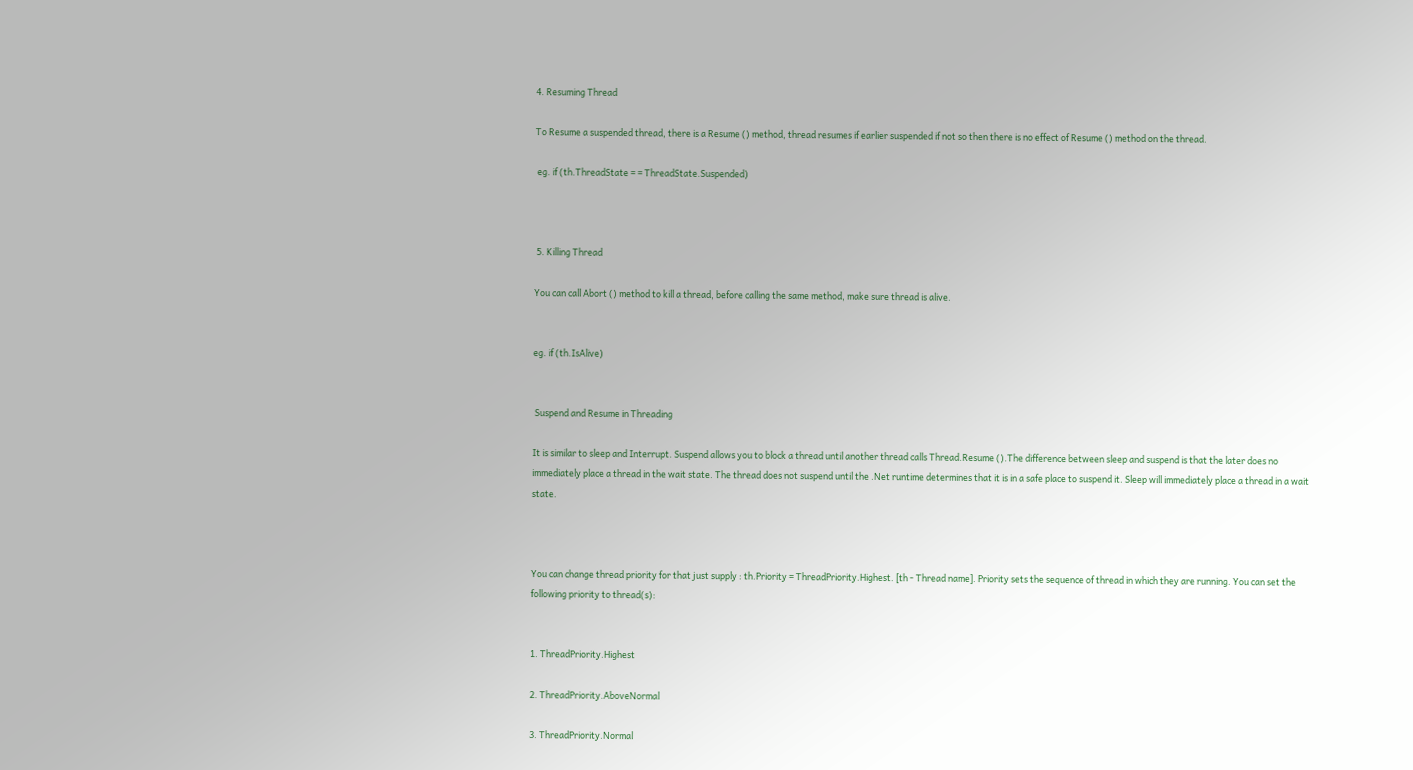4. Resuming Thread

To Resume a suspended thread, there is a Resume () method, thread resumes if earlier suspended if not so then there is no effect of Resume () method on the thread.

 eg. if (th.ThreadState = = ThreadState.Suspended)



 5. Killing Thread

You can call Abort () method to kill a thread, before calling the same method, make sure thread is alive.


eg. if (th.IsAlive)


 Suspend and Resume in Threading

It is similar to sleep and Interrupt. Suspend allows you to block a thread until another thread calls Thread.Resume ().The difference between sleep and suspend is that the later does no immediately place a thread in the wait state. The thread does not suspend until the .Net runtime determines that it is in a safe place to suspend it. Sleep will immediately place a thread in a wait state.



You can change thread priority for that just supply : th.Priority = ThreadPriority.Highest. [th - Thread name]. Priority sets the sequence of thread in which they are running. You can set the following priority to thread(s):


1. ThreadPriority.Highest

2. ThreadPriority.AboveNormal

3. ThreadPriority.Normal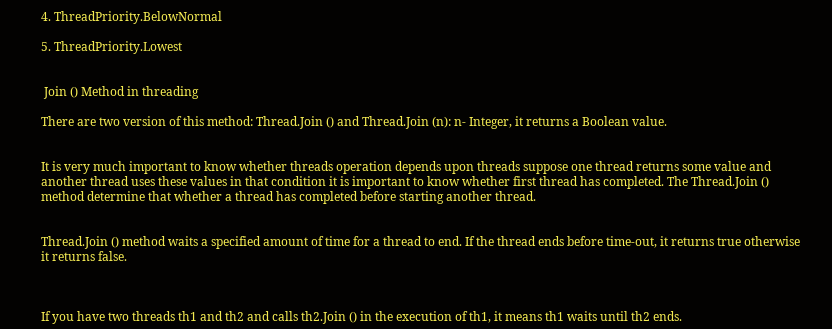4. ThreadPriority.BelowNormal

5. ThreadPriority.Lowest


 Join () Method in threading

There are two version of this method: Thread.Join () and Thread.Join (n): n- Integer, it returns a Boolean value.


It is very much important to know whether threads operation depends upon threads suppose one thread returns some value and another thread uses these values in that condition it is important to know whether first thread has completed. The Thread.Join () method determine that whether a thread has completed before starting another thread.


Thread.Join () method waits a specified amount of time for a thread to end. If the thread ends before time-out, it returns true otherwise it returns false.



If you have two threads th1 and th2 and calls th2.Join () in the execution of th1, it means th1 waits until th2 ends.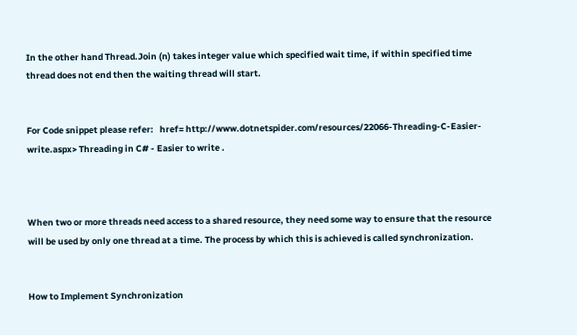In the other hand Thread.Join (n) takes integer value which specified wait time, if within specified time thread does not end then the waiting thread will start.


For Code snippet please refer:   href= http://www.dotnetspider.com/resources/22066-Threading-C-Easier-write.aspx> Threading in C# - Easier to write .



When two or more threads need access to a shared resource, they need some way to ensure that the resource will be used by only one thread at a time. The process by which this is achieved is called synchronization.


How to Implement Synchronization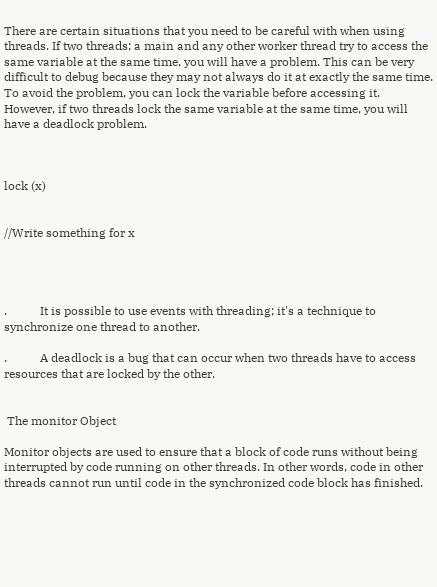There are certain situations that you need to be careful with when using threads. If two threads; a main and any other worker thread try to access the same variable at the same time, you will have a problem. This can be very difficult to debug because they may not always do it at exactly the same time. To avoid the problem, you can lock the variable before accessing it. However, if two threads lock the same variable at the same time, you will have a deadlock problem.



lock (x)


//Write something for x




.           It is possible to use events with threading; it's a technique to synchronize one thread to another.

.           A deadlock is a bug that can occur when two threads have to access resources that are locked by the other.


 The monitor Object

Monitor objects are used to ensure that a block of code runs without being interrupted by code running on other threads. In other words, code in other threads cannot run until code in the synchronized code block has finished.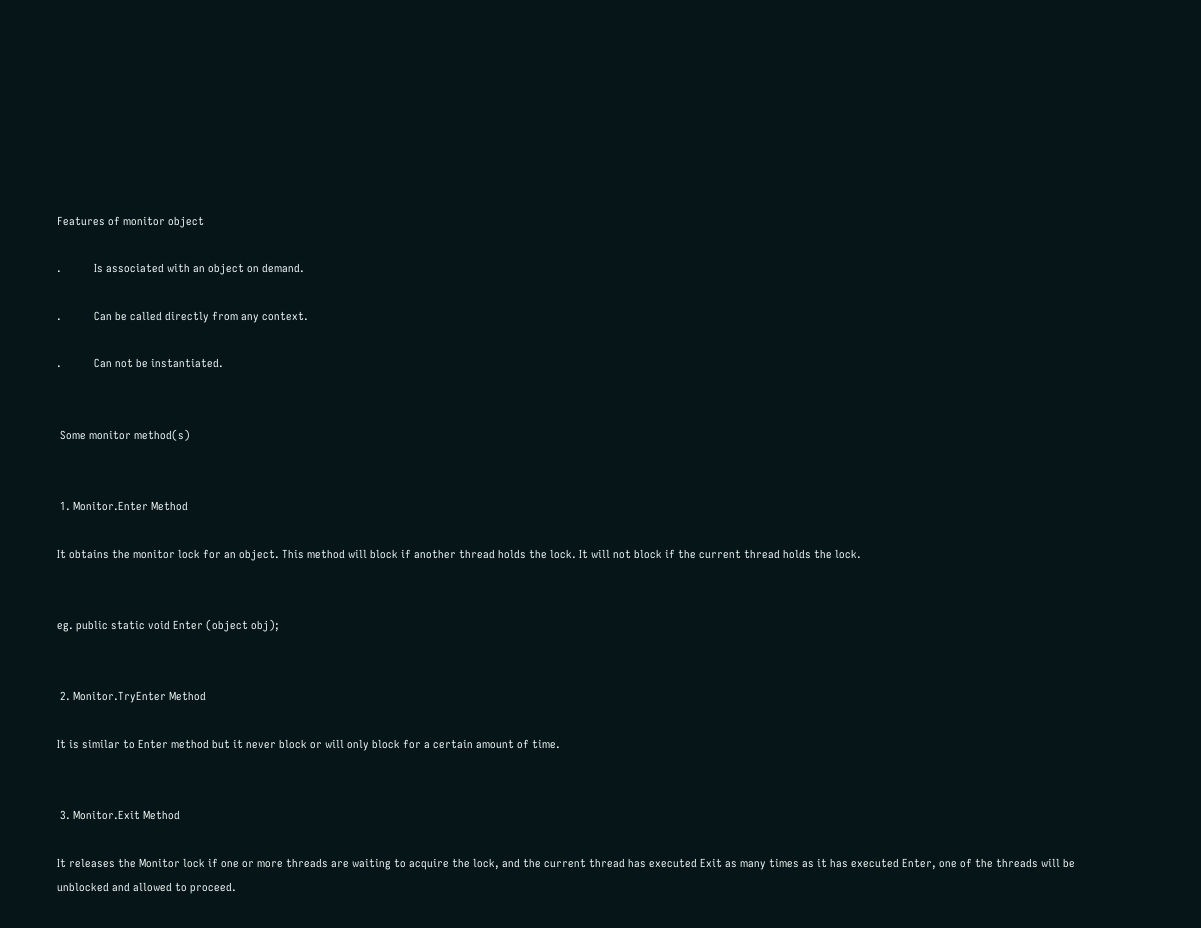Features of monitor object

.           Is associated with an object on demand.

.           Can be called directly from any context.

.           Can not be instantiated.


 Some monitor method(s)


 1. Monitor.Enter Method

It obtains the monitor lock for an object. This method will block if another thread holds the lock. It will not block if the current thread holds the lock.


eg. public static void Enter (object obj);


 2. Monitor.TryEnter Method

It is similar to Enter method but it never block or will only block for a certain amount of time.


 3. Monitor.Exit Method

It releases the Monitor lock if one or more threads are waiting to acquire the lock, and the current thread has executed Exit as many times as it has executed Enter, one of the threads will be unblocked and allowed to proceed.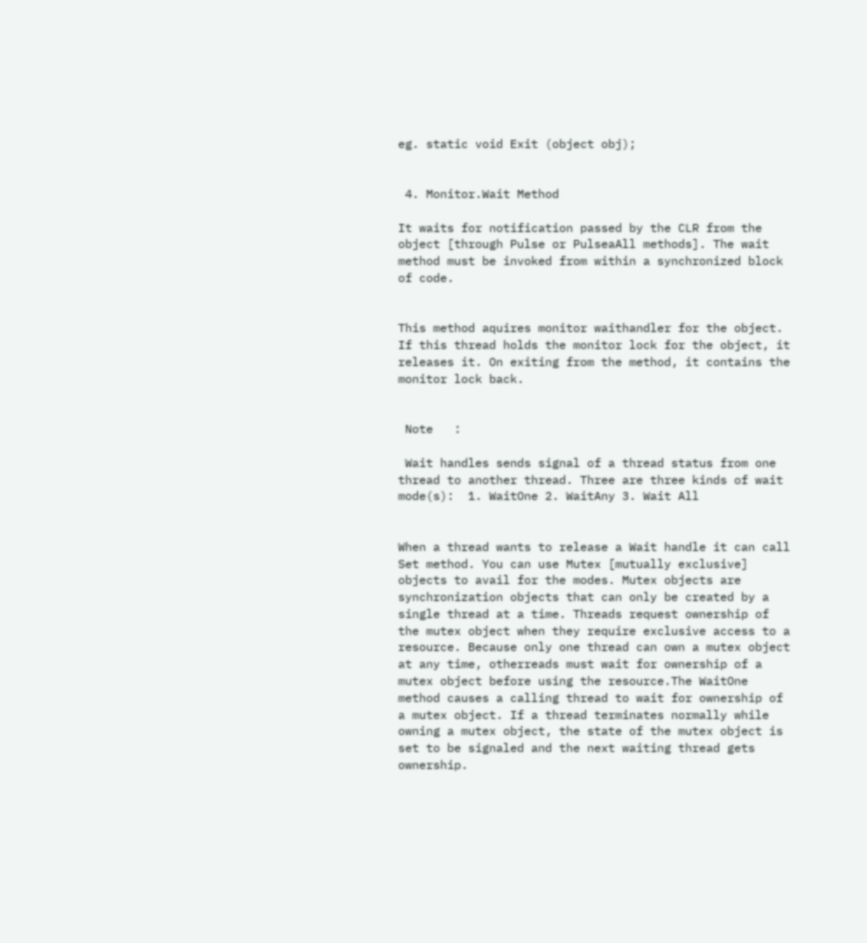eg. static void Exit (object obj);


 4. Monitor.Wait Method

It waits for notification passed by the CLR from the object [through Pulse or PulseaAll methods]. The wait method must be invoked from within a synchronized block of code.


This method aquires monitor waithandler for the object. If this thread holds the monitor lock for the object, it releases it. On exiting from the method, it contains the monitor lock back.


 Note   :

 Wait handles sends signal of a thread status from one thread to another thread. Three are three kinds of wait mode(s):  1. WaitOne 2. WaitAny 3. Wait All


When a thread wants to release a Wait handle it can call Set method. You can use Mutex [mutually exclusive] objects to avail for the modes. Mutex objects are synchronization objects that can only be created by a single thread at a time. Threads request ownership of the mutex object when they require exclusive access to a resource. Because only one thread can own a mutex object at any time, otherreads must wait for ownership of a mutex object before using the resource.The WaitOne method causes a calling thread to wait for ownership of a mutex object. If a thread terminates normally while owning a mutex object, the state of the mutex object is set to be signaled and the next waiting thread gets ownership.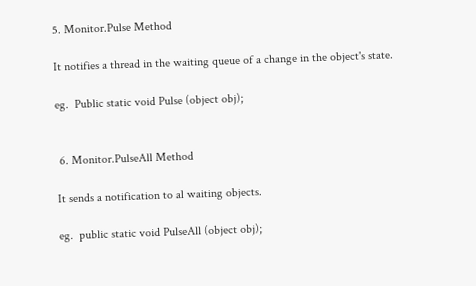5. Monitor.Pulse Method

It notifies a thread in the waiting queue of a change in the object's state.

eg.  Public static void Pulse (object obj);


 6. Monitor.PulseAll Method

It sends a notification to al waiting objects.

eg.  public static void PulseAll (object obj);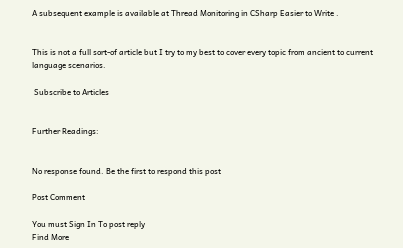A subsequent example is available at Thread Monitoring in CSharp Easier to Write .


This is not a full sort-of article but I try to my best to cover every topic from ancient to current language scenarios.

 Subscribe to Articles


Further Readings:


No response found. Be the first to respond this post

Post Comment

You must Sign In To post reply
Find More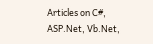Articles on C#, ASP.Net, Vb.Net,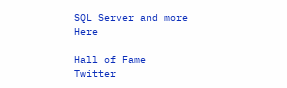SQL Server and more Here

Hall of Fame    Twitter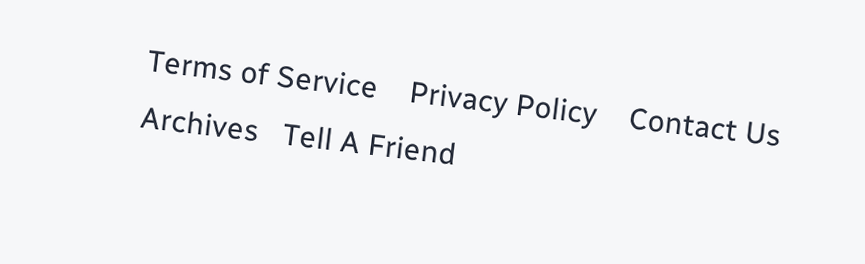Terms of Service    Privacy Policy    Contact Us    Archives   Tell A Friend